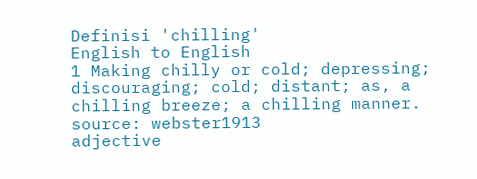Definisi 'chilling'
English to English
1 Making chilly or cold; depressing; discouraging; cold; distant; as, a chilling breeze; a chilling manner.
source: webster1913
adjective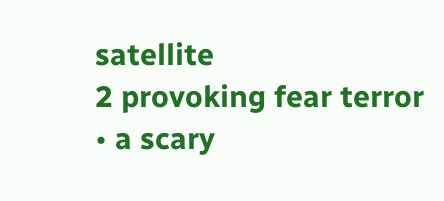satellite
2 provoking fear terror
• a scary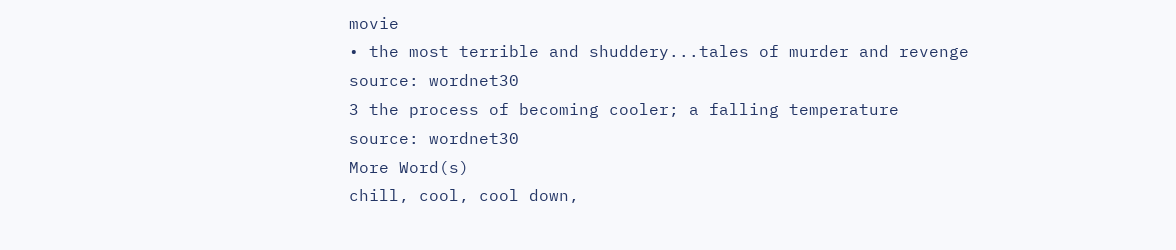movie
• the most terrible and shuddery...tales of murder and revenge
source: wordnet30
3 the process of becoming cooler; a falling temperature
source: wordnet30
More Word(s)
chill, cool, cool down,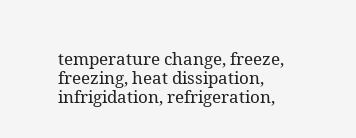temperature change, freeze, freezing, heat dissipation, infrigidation, refrigeration,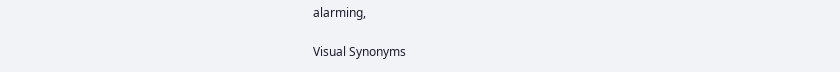alarming,

Visual Synonyms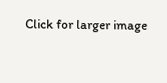Click for larger image